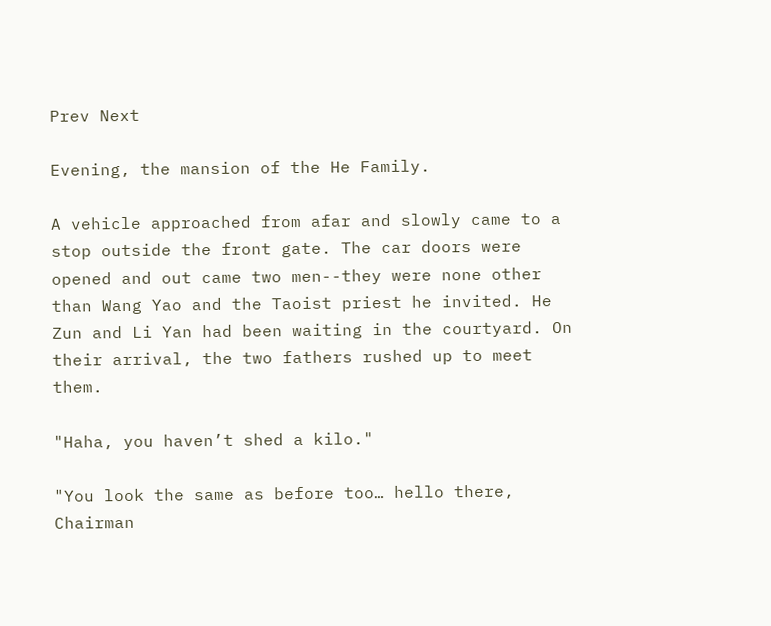Prev Next

Evening, the mansion of the He Family.

A vehicle approached from afar and slowly came to a stop outside the front gate. The car doors were opened and out came two men--they were none other than Wang Yao and the Taoist priest he invited. He Zun and Li Yan had been waiting in the courtyard. On their arrival, the two fathers rushed up to meet them.

"Haha, you haven’t shed a kilo."

"You look the same as before too… hello there, Chairman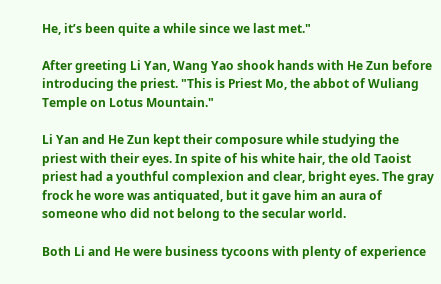He, it’s been quite a while since we last met."

After greeting Li Yan, Wang Yao shook hands with He Zun before introducing the priest. "This is Priest Mo, the abbot of Wuliang Temple on Lotus Mountain."

Li Yan and He Zun kept their composure while studying the priest with their eyes. In spite of his white hair, the old Taoist priest had a youthful complexion and clear, bright eyes. The gray frock he wore was antiquated, but it gave him an aura of someone who did not belong to the secular world.

Both Li and He were business tycoons with plenty of experience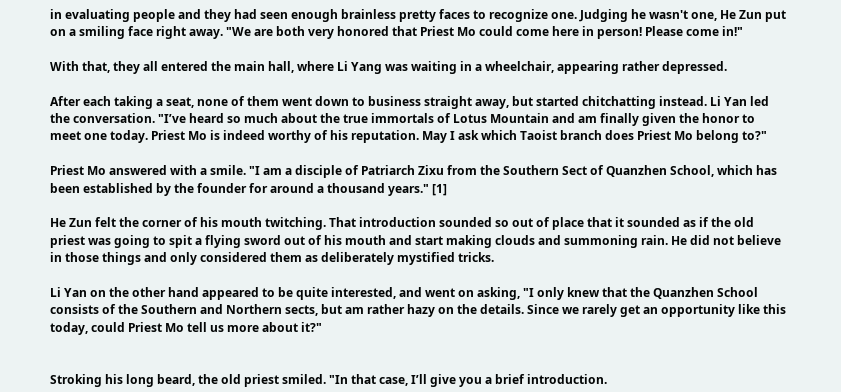in evaluating people and they had seen enough brainless pretty faces to recognize one. Judging he wasn't one, He Zun put on a smiling face right away. "We are both very honored that Priest Mo could come here in person! Please come in!"

With that, they all entered the main hall, where Li Yang was waiting in a wheelchair, appearing rather depressed.

After each taking a seat, none of them went down to business straight away, but started chitchatting instead. Li Yan led the conversation. "I’ve heard so much about the true immortals of Lotus Mountain and am finally given the honor to meet one today. Priest Mo is indeed worthy of his reputation. May I ask which Taoist branch does Priest Mo belong to?"

Priest Mo answered with a smile. "I am a disciple of Patriarch Zixu from the Southern Sect of Quanzhen School, which has been established by the founder for around a thousand years." [1]

He Zun felt the corner of his mouth twitching. That introduction sounded so out of place that it sounded as if the old priest was going to spit a flying sword out of his mouth and start making clouds and summoning rain. He did not believe in those things and only considered them as deliberately mystified tricks.

Li Yan on the other hand appeared to be quite interested, and went on asking, "I only knew that the Quanzhen School consists of the Southern and Northern sects, but am rather hazy on the details. Since we rarely get an opportunity like this today, could Priest Mo tell us more about it?"


Stroking his long beard, the old priest smiled. "In that case, I’ll give you a brief introduction.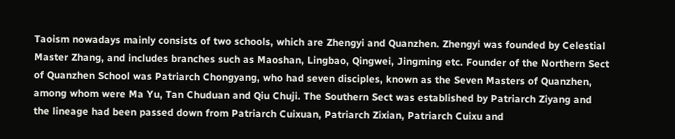Taoism nowadays mainly consists of two schools, which are Zhengyi and Quanzhen. Zhengyi was founded by Celestial Master Zhang, and includes branches such as Maoshan, Lingbao, Qingwei, Jingming etc. Founder of the Northern Sect of Quanzhen School was Patriarch Chongyang, who had seven disciples, known as the Seven Masters of Quanzhen, among whom were Ma Yu, Tan Chuduan and Qiu Chuji. The Southern Sect was established by Patriarch Ziyang and the lineage had been passed down from Patriarch Cuixuan, Patriarch Zixian, Patriarch Cuixu and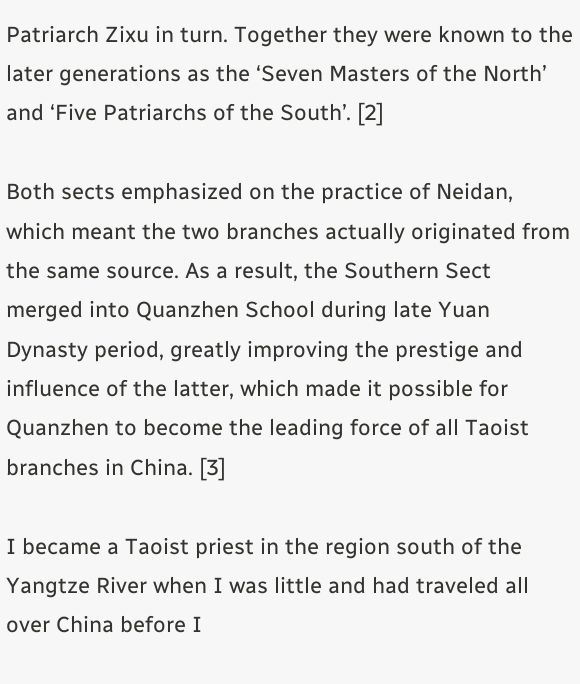Patriarch Zixu in turn. Together they were known to the later generations as the ‘Seven Masters of the North’ and ‘Five Patriarchs of the South’. [2]

Both sects emphasized on the practice of Neidan, which meant the two branches actually originated from the same source. As a result, the Southern Sect merged into Quanzhen School during late Yuan Dynasty period, greatly improving the prestige and influence of the latter, which made it possible for Quanzhen to become the leading force of all Taoist branches in China. [3]

I became a Taoist priest in the region south of the Yangtze River when I was little and had traveled all over China before I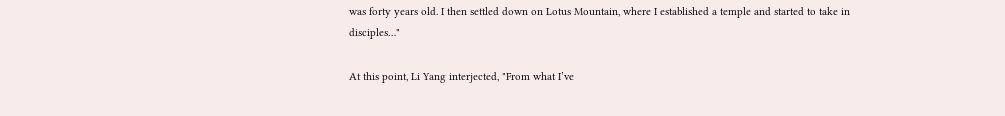was forty years old. I then settled down on Lotus Mountain, where I established a temple and started to take in disciples…"

At this point, Li Yang interjected, "From what I’ve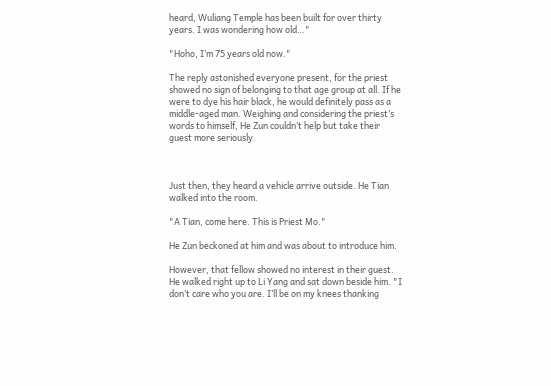heard, Wuliang Temple has been built for over thirty years. I was wondering how old…"

"Hoho, I’m 75 years old now."

The reply astonished everyone present, for the priest showed no sign of belonging to that age group at all. If he were to dye his hair black, he would definitely pass as a middle-aged man. Weighing and considering the priest’s words to himself, He Zun couldn’t help but take their guest more seriously.



Just then, they heard a vehicle arrive outside. He Tian walked into the room.

"A Tian, come here. This is Priest Mo."

He Zun beckoned at him and was about to introduce him.

However, that fellow showed no interest in their guest. He walked right up to Li Yang and sat down beside him. "I don’t care who you are. I’ll be on my knees thanking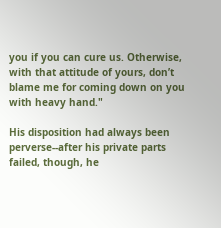you if you can cure us. Otherwise, with that attitude of yours, don’t blame me for coming down on you with heavy hand."

His disposition had always been perverse--after his private parts failed, though, he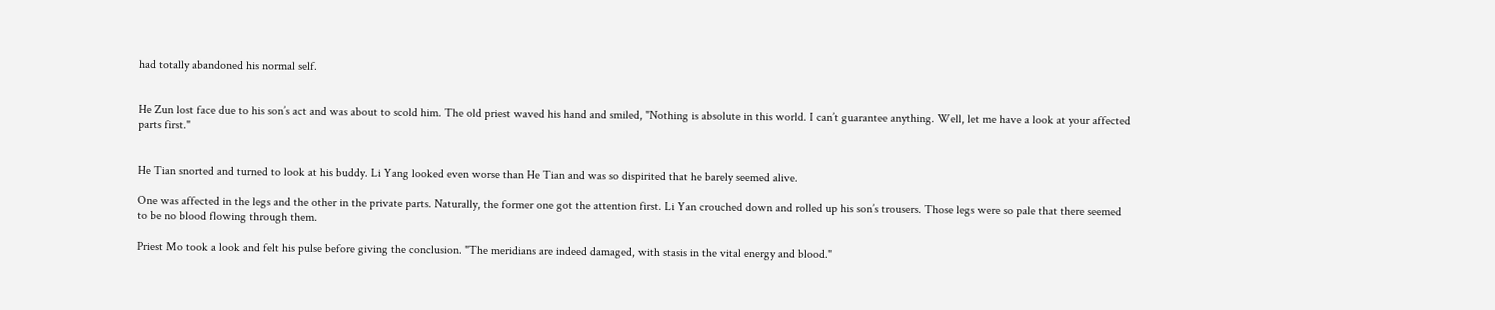had totally abandoned his normal self.


He Zun lost face due to his son’s act and was about to scold him. The old priest waved his hand and smiled, "Nothing is absolute in this world. I can’t guarantee anything. Well, let me have a look at your affected parts first."


He Tian snorted and turned to look at his buddy. Li Yang looked even worse than He Tian and was so dispirited that he barely seemed alive.

One was affected in the legs and the other in the private parts. Naturally, the former one got the attention first. Li Yan crouched down and rolled up his son’s trousers. Those legs were so pale that there seemed to be no blood flowing through them.

Priest Mo took a look and felt his pulse before giving the conclusion. "The meridians are indeed damaged, with stasis in the vital energy and blood."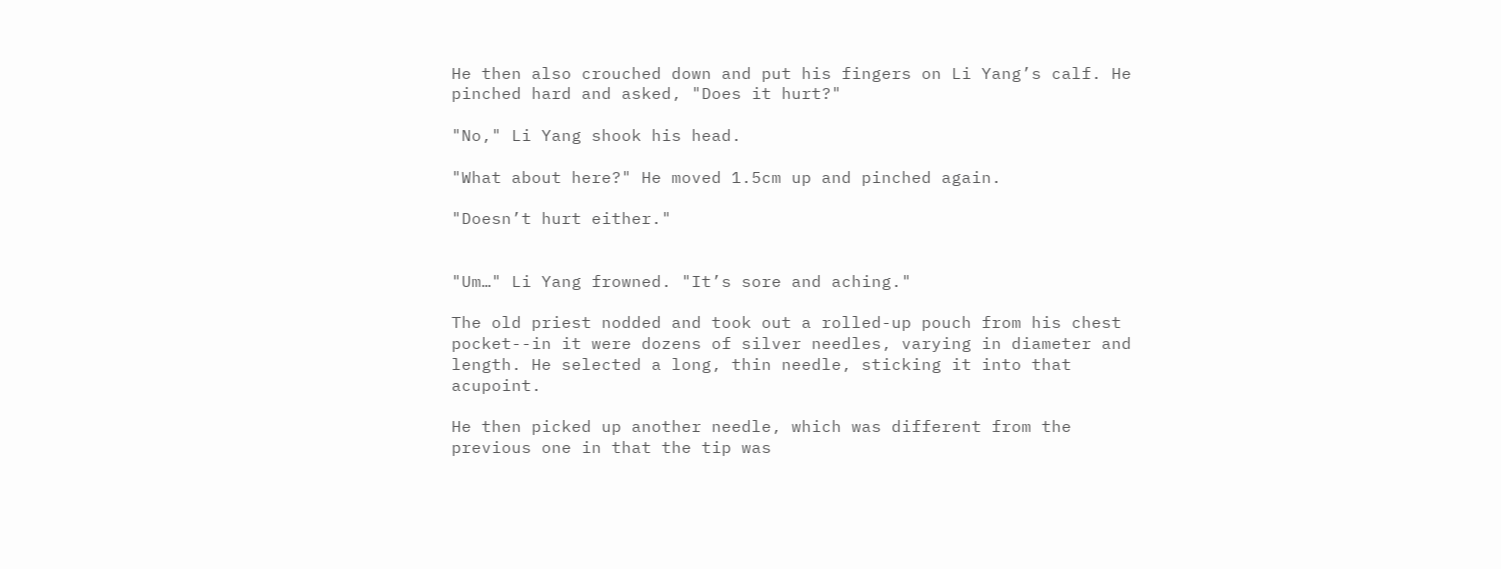He then also crouched down and put his fingers on Li Yang’s calf. He pinched hard and asked, "Does it hurt?"

"No," Li Yang shook his head.

"What about here?" He moved 1.5cm up and pinched again.

"Doesn’t hurt either."


"Um…" Li Yang frowned. "It’s sore and aching."

The old priest nodded and took out a rolled-up pouch from his chest pocket--in it were dozens of silver needles, varying in diameter and length. He selected a long, thin needle, sticking it into that acupoint.

He then picked up another needle, which was different from the previous one in that the tip was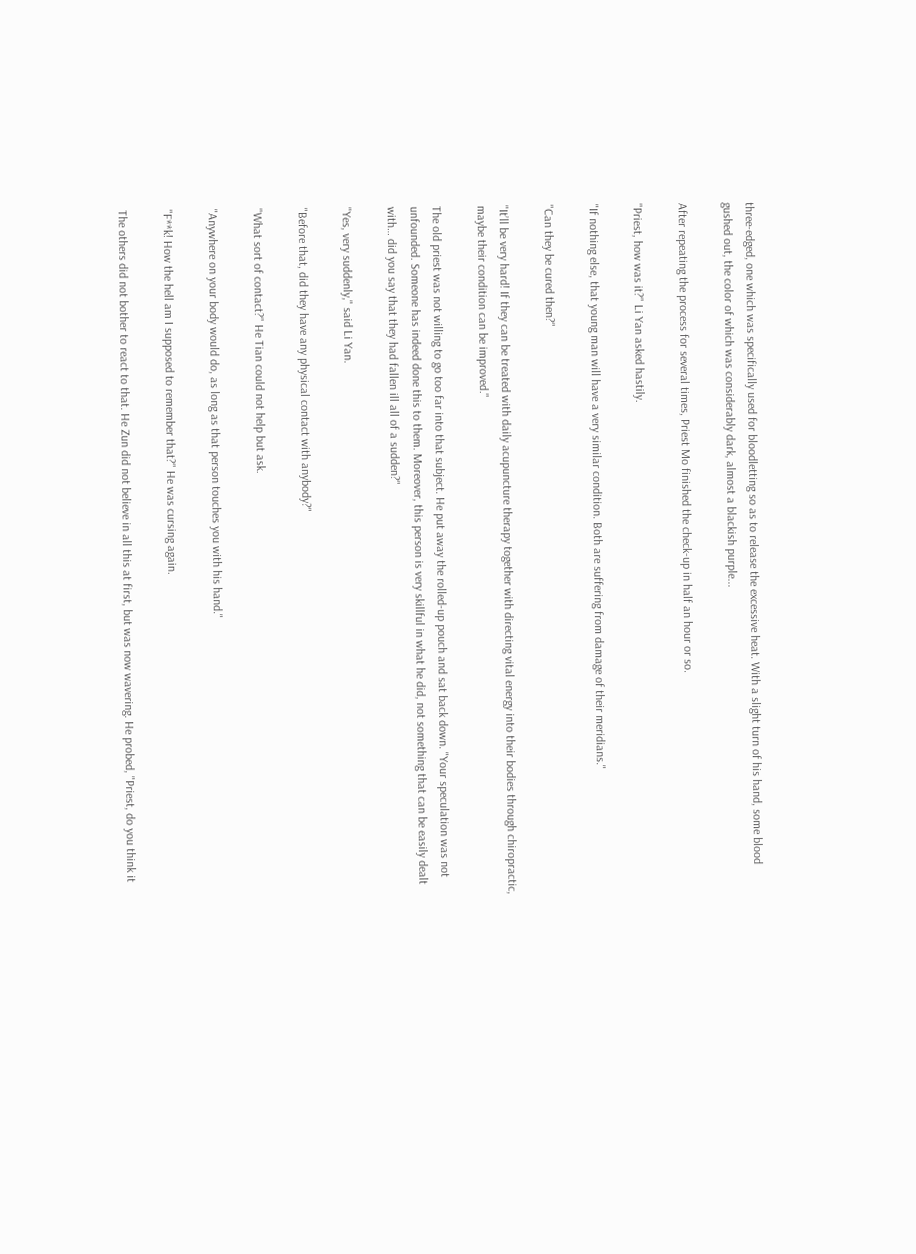three-edged, one which was specifically used for bloodletting so as to release the excessive heat. With a slight turn of his hand, some blood gushed out, the color of which was considerably dark, almost a blackish purple...

After repeating the process for several times, Priest Mo finished the check-up in half an hour or so.

"Priest, how was it?" Li Yan asked hastily.

"If nothing else, that young man will have a very similar condition. Both are suffering from damage of their meridians."

"Can they be cured then?"

"It’ll be very hard! If they can be treated with daily acupuncture therapy together with directing vital energy into their bodies through chiropractic, maybe their condition can be improved."

The old priest was not willing to go too far into that subject. He put away the rolled-up pouch and sat back down. "Your speculation was not unfounded. Someone has indeed done this to them. Moreover, this person is very skillful in what he did, not something that can be easily dealt with… did you say that they had fallen ill all of a sudden?"

"Yes, very suddenly," said Li Yan.

"Before that, did they have any physical contact with anybody?"

"What sort of contact?" He Tian could not help but ask.

"Anywhere on your body would do, as long as that person touches you with his hand."

"F**k! How the hell am I supposed to remember that?" He was cursing again.

The others did not bother to react to that. He Zun did not believe in all this at first, but was now wavering. He probed, "Priest, do you think it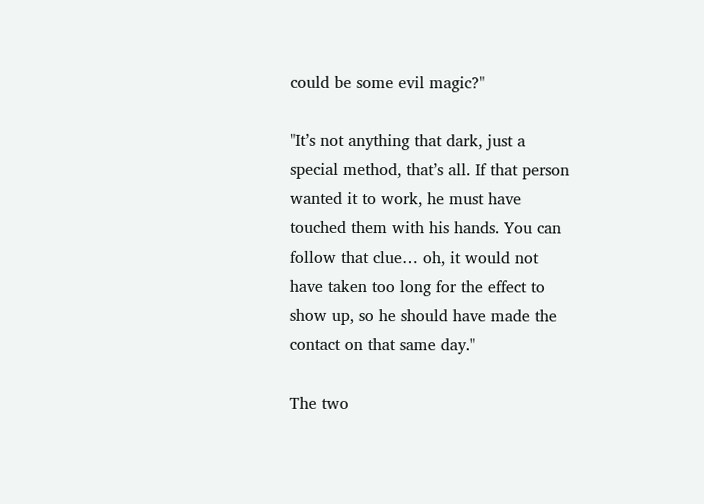could be some evil magic?"

"It’s not anything that dark, just a special method, that’s all. If that person wanted it to work, he must have touched them with his hands. You can follow that clue… oh, it would not have taken too long for the effect to show up, so he should have made the contact on that same day."

The two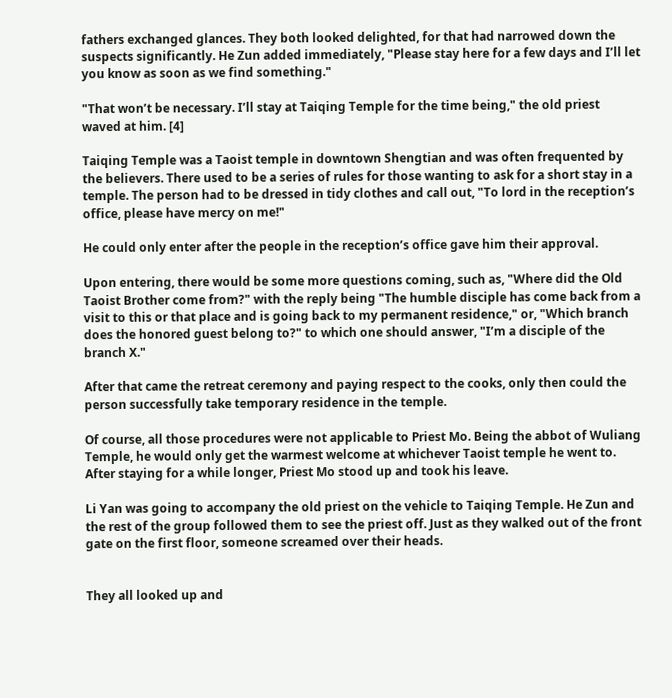fathers exchanged glances. They both looked delighted, for that had narrowed down the suspects significantly. He Zun added immediately, "Please stay here for a few days and I’ll let you know as soon as we find something."

"That won’t be necessary. I’ll stay at Taiqing Temple for the time being," the old priest waved at him. [4]

Taiqing Temple was a Taoist temple in downtown Shengtian and was often frequented by the believers. There used to be a series of rules for those wanting to ask for a short stay in a temple. The person had to be dressed in tidy clothes and call out, "To lord in the reception’s office, please have mercy on me!"

He could only enter after the people in the reception’s office gave him their approval.

Upon entering, there would be some more questions coming, such as, "Where did the Old Taoist Brother come from?" with the reply being "The humble disciple has come back from a visit to this or that place and is going back to my permanent residence," or, "Which branch does the honored guest belong to?" to which one should answer, "I’m a disciple of the branch X."

After that came the retreat ceremony and paying respect to the cooks, only then could the person successfully take temporary residence in the temple.

Of course, all those procedures were not applicable to Priest Mo. Being the abbot of Wuliang Temple, he would only get the warmest welcome at whichever Taoist temple he went to. After staying for a while longer, Priest Mo stood up and took his leave.

Li Yan was going to accompany the old priest on the vehicle to Taiqing Temple. He Zun and the rest of the group followed them to see the priest off. Just as they walked out of the front gate on the first floor, someone screamed over their heads.


They all looked up and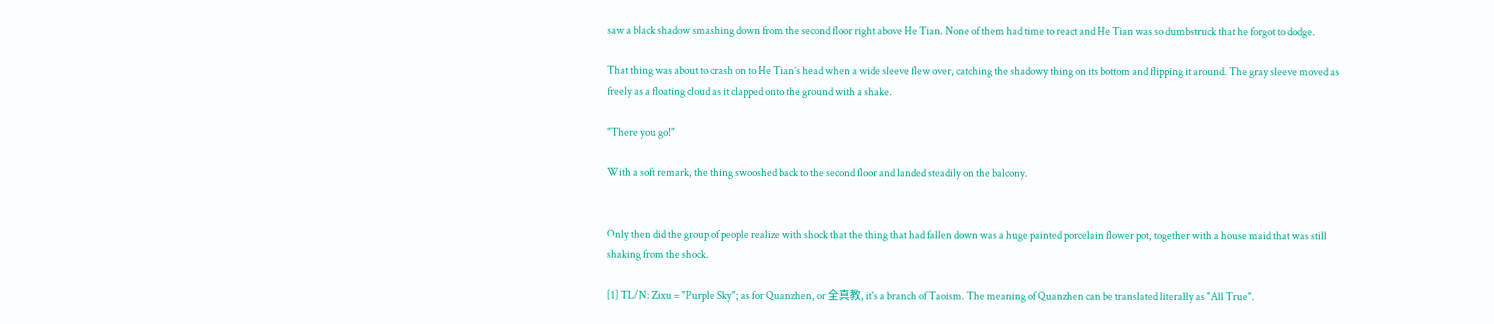saw a black shadow smashing down from the second floor right above He Tian. None of them had time to react and He Tian was so dumbstruck that he forgot to dodge.

That thing was about to crash on to He Tian’s head when a wide sleeve flew over, catching the shadowy thing on its bottom and flipping it around. The gray sleeve moved as freely as a floating cloud as it clapped onto the ground with a shake.

"There you go!"

With a soft remark, the thing swooshed back to the second floor and landed steadily on the balcony.


Only then did the group of people realize with shock that the thing that had fallen down was a huge painted porcelain flower pot, together with a house maid that was still shaking from the shock.

[1] TL/N: Zixu = "Purple Sky"; as for Quanzhen, or 全真教, it's a branch of Taoism. The meaning of Quanzhen can be translated literally as "All True".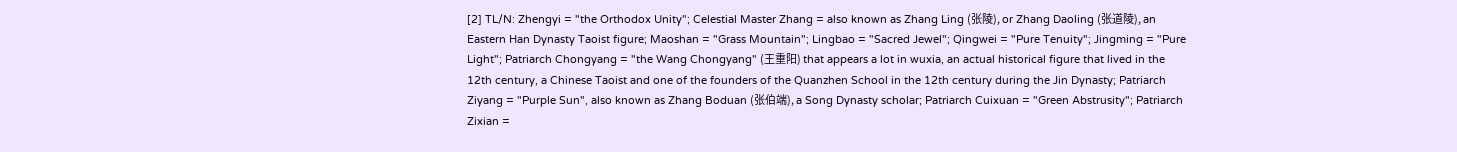[2] TL/N: Zhengyi = "the Orthodox Unity"; Celestial Master Zhang = also known as Zhang Ling (张陵), or Zhang Daoling (张道陵), an Eastern Han Dynasty Taoist figure; Maoshan = "Grass Mountain"; Lingbao = "Sacred Jewel"; Qingwei = "Pure Tenuity"; Jingming = "Pure Light"; Patriarch Chongyang = "the Wang Chongyang" (王重阳) that appears a lot in wuxia, an actual historical figure that lived in the 12th century, a Chinese Taoist and one of the founders of the Quanzhen School in the 12th century during the Jin Dynasty; Patriarch Ziyang = "Purple Sun", also known as Zhang Boduan (张伯端), a Song Dynasty scholar; Patriarch Cuixuan = "Green Abstrusity"; Patriarch Zixian =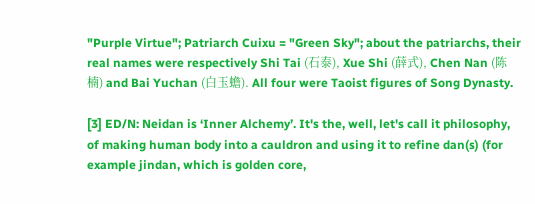"Purple Virtue"; Patriarch Cuixu = "Green Sky"; about the patriarchs, their real names were respectively Shi Tai (石泰), Xue Shi (薛式), Chen Nan (陈楠) and Bai Yuchan (白玉蟾). All four were Taoist figures of Song Dynasty.

[3] ED/N: Neidan is ‘Inner Alchemy’. It's the, well, let's call it philosophy, of making human body into a cauldron and using it to refine dan(s) (for example jindan, which is golden core,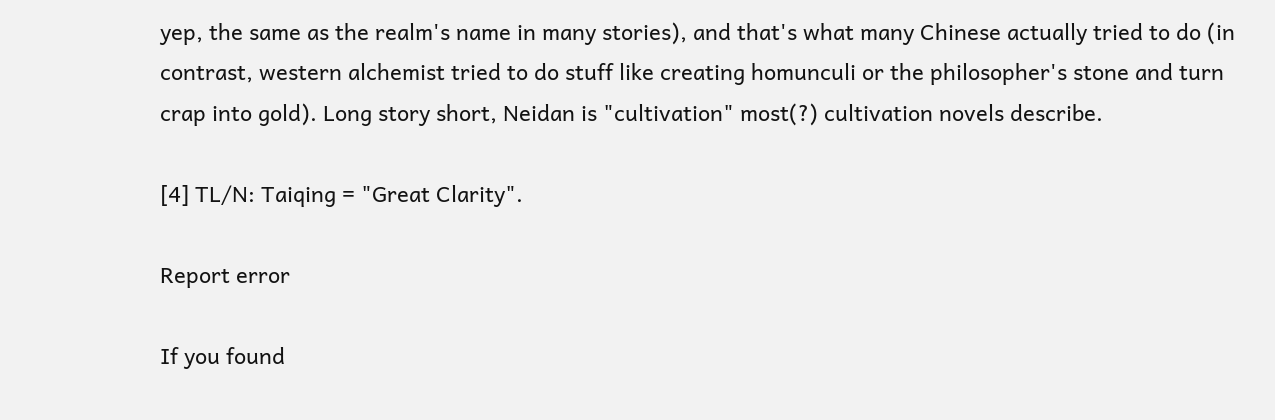yep, the same as the realm's name in many stories), and that's what many Chinese actually tried to do (in contrast, western alchemist tried to do stuff like creating homunculi or the philosopher's stone and turn crap into gold). Long story short, Neidan is "cultivation" most(?) cultivation novels describe.

[4] TL/N: Taiqing = "Great Clarity".

Report error

If you found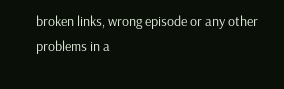broken links, wrong episode or any other problems in a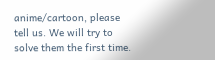anime/cartoon, please tell us. We will try to solve them the first time.